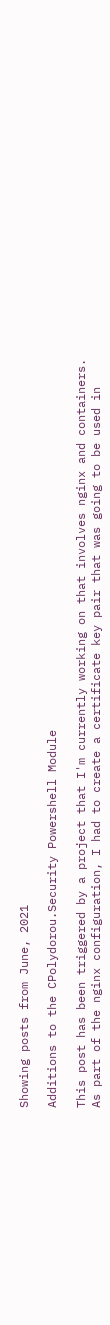Showing posts from June, 2021

Additions to the CPolydorou.Security Powershell Module

This post has been triggered by a project that I'm currently working on that involves nginx and containers. As part of the nginx configuration, I had to create a certificate key pair that was going to be used in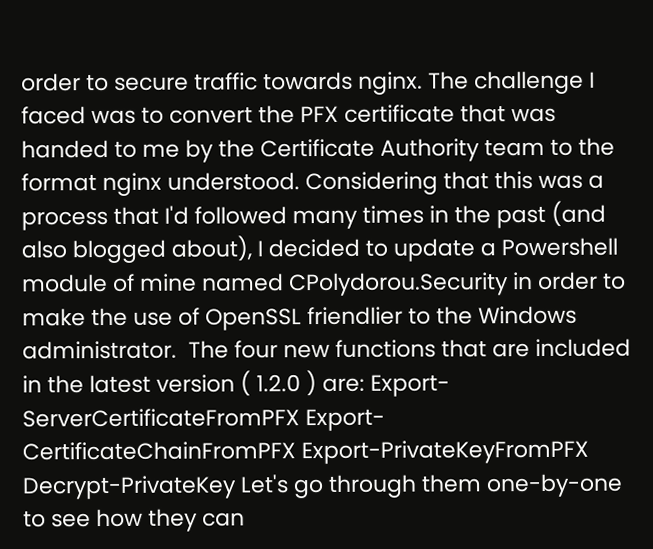order to secure traffic towards nginx. The challenge I faced was to convert the PFX certificate that was handed to me by the Certificate Authority team to the format nginx understood. Considering that this was a process that I'd followed many times in the past (and also blogged about), I decided to update a Powershell module of mine named CPolydorou.Security in order to make the use of OpenSSL friendlier to the Windows administrator.  The four new functions that are included in the latest version ( 1.2.0 ) are: Export-ServerCertificateFromPFX Export-CertificateChainFromPFX Export-PrivateKeyFromPFX Decrypt-PrivateKey Let's go through them one-by-one to see how they can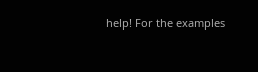help! For the examples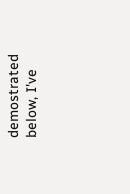demostrated below, I've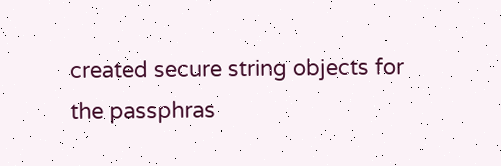created secure string objects for the passphras